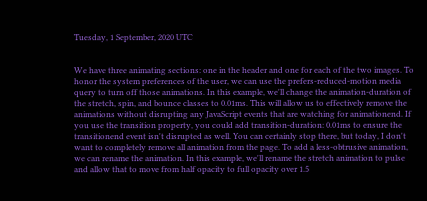Tuesday, 1 September, 2020 UTC


We have three animating sections: one in the header and one for each of the two images. To honor the system preferences of the user, we can use the prefers-reduced-motion media query to turn off those animations. In this example, we'll change the animation-duration of the stretch, spin, and bounce classes to 0.01ms. This will allow us to effectively remove the animations without disrupting any JavaScript events that are watching for animationend. If you use the transition property, you could add transition-duration: 0.01ms to ensure the transitionend event isn't disrupted as well. You can certainly stop there, but today, I don't want to completely remove all animation from the page. To add a less-obtrusive animation, we can rename the animation. In this example, we'll rename the stretch animation to pulse and allow that to move from half opacity to full opacity over 1.5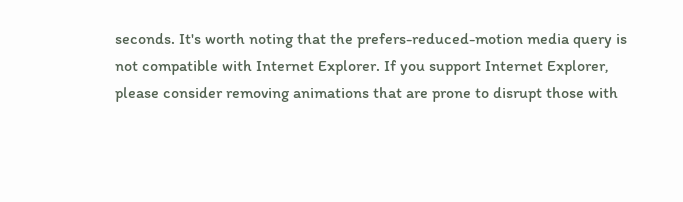seconds. It's worth noting that the prefers-reduced-motion media query is not compatible with Internet Explorer. If you support Internet Explorer, please consider removing animations that are prone to disrupt those with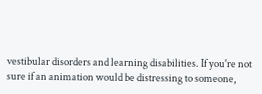vestibular disorders and learning disabilities. If you're not sure if an animation would be distressing to someone,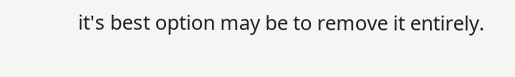it's best option may be to remove it entirely.